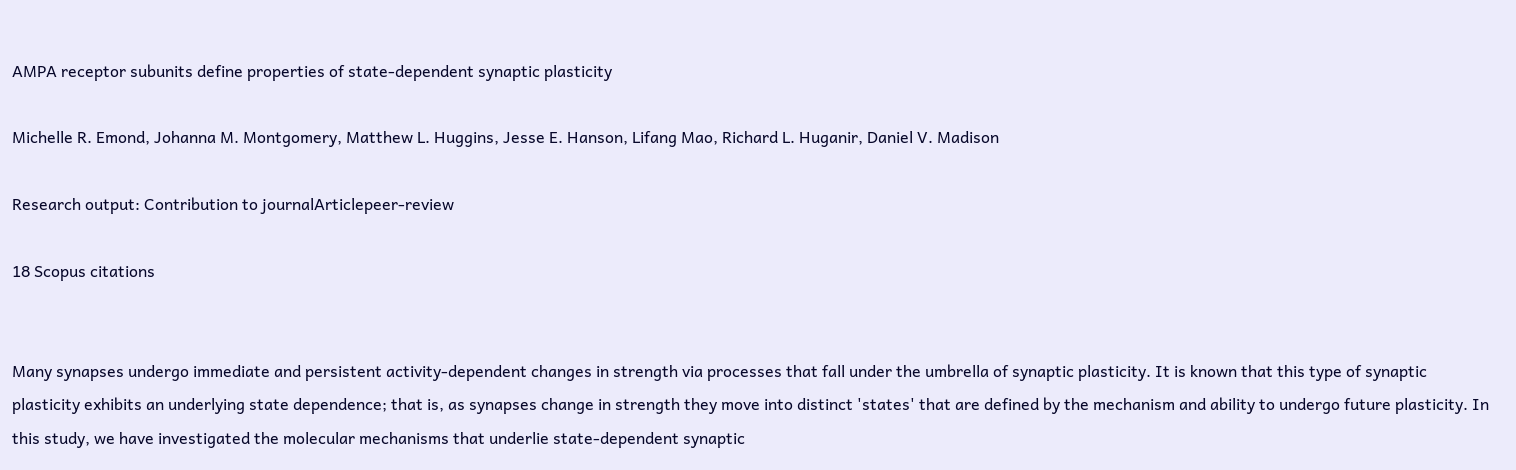AMPA receptor subunits define properties of state-dependent synaptic plasticity

Michelle R. Emond, Johanna M. Montgomery, Matthew L. Huggins, Jesse E. Hanson, Lifang Mao, Richard L. Huganir, Daniel V. Madison

Research output: Contribution to journalArticlepeer-review

18 Scopus citations


Many synapses undergo immediate and persistent activity-dependent changes in strength via processes that fall under the umbrella of synaptic plasticity. It is known that this type of synaptic plasticity exhibits an underlying state dependence; that is, as synapses change in strength they move into distinct 'states' that are defined by the mechanism and ability to undergo future plasticity. In this study, we have investigated the molecular mechanisms that underlie state-dependent synaptic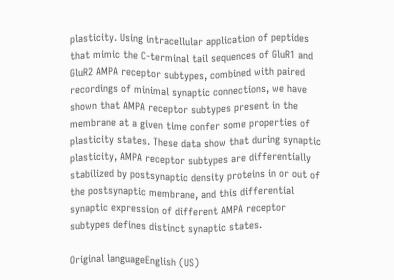plasticity. Using intracellular application of peptides that mimic the C-terminal tail sequences of GluR1 and GluR2 AMPA receptor subtypes, combined with paired recordings of minimal synaptic connections, we have shown that AMPA receptor subtypes present in the membrane at a given time confer some properties of plasticity states. These data show that during synaptic plasticity, AMPA receptor subtypes are differentially stabilized by postsynaptic density proteins in or out of the postsynaptic membrane, and this differential synaptic expression of different AMPA receptor subtypes defines distinct synaptic states.

Original languageEnglish (US)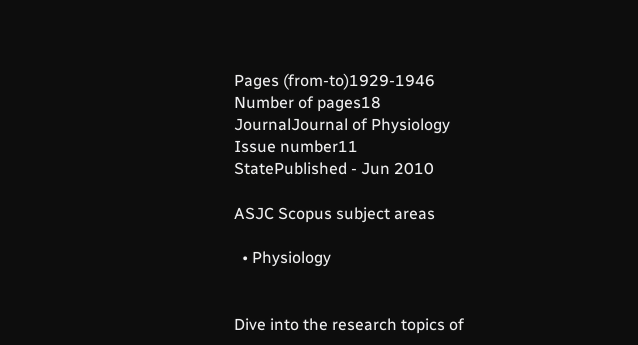Pages (from-to)1929-1946
Number of pages18
JournalJournal of Physiology
Issue number11
StatePublished - Jun 2010

ASJC Scopus subject areas

  • Physiology


Dive into the research topics of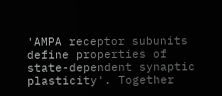'AMPA receptor subunits define properties of state-dependent synaptic plasticity'. Together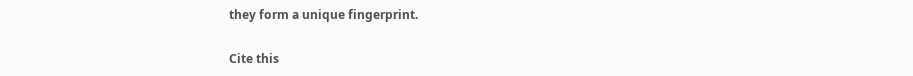they form a unique fingerprint.

Cite this